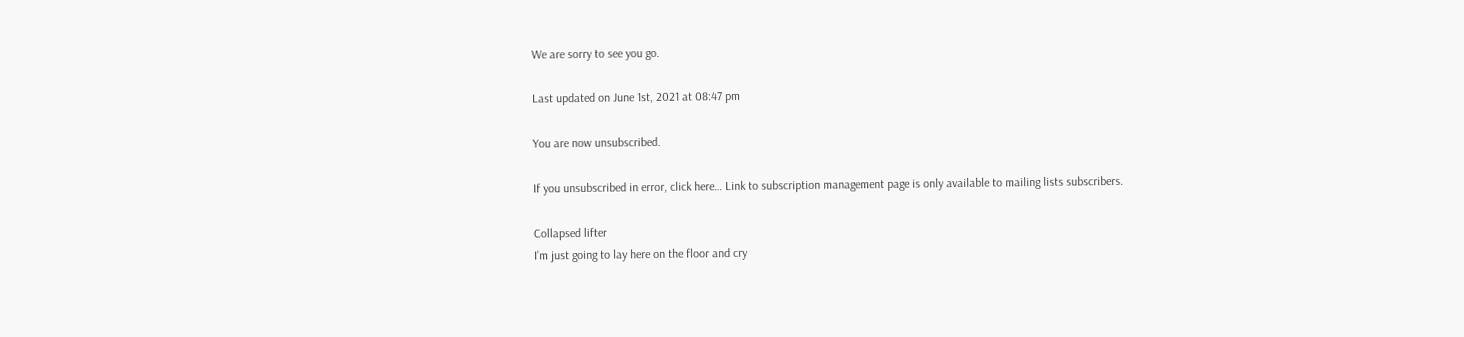We are sorry to see you go.

Last updated on June 1st, 2021 at 08:47 pm

You are now unsubscribed.

If you unsubscribed in error, click here… Link to subscription management page is only available to mailing lists subscribers.

Collapsed lifter
I’m just going to lay here on the floor and cry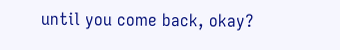until you come back, okay?